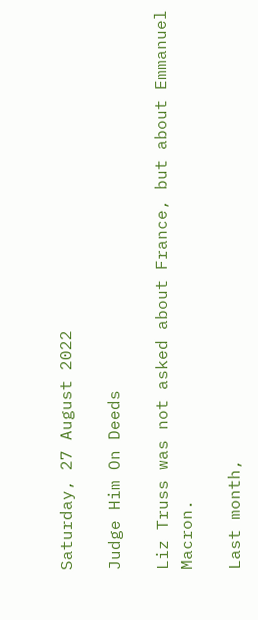Saturday, 27 August 2022

Judge Him On Deeds

Liz Truss was not asked about France, but about Emmanuel Macron.

Last month,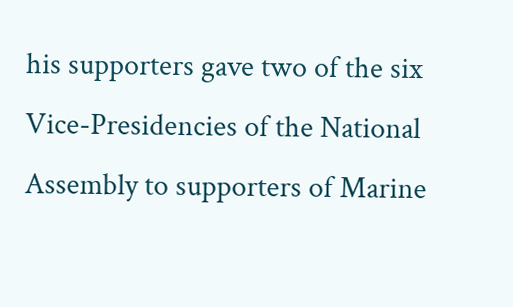his supporters gave two of the six Vice-Presidencies of the National Assembly to supporters of Marine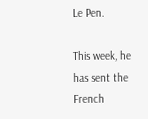Le Pen.

This week, he has sent the French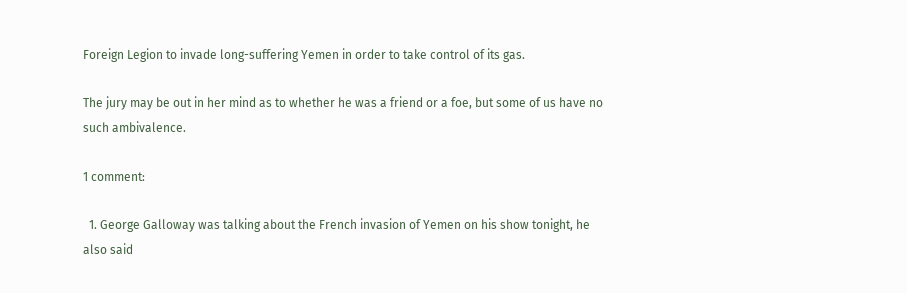Foreign Legion to invade long-suffering Yemen in order to take control of its gas.

The jury may be out in her mind as to whether he was a friend or a foe, but some of us have no such ambivalence.

1 comment:

  1. George Galloway was talking about the French invasion of Yemen on his show tonight, he also said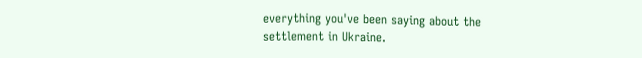everything you've been saying about the settlement in Ukraine.